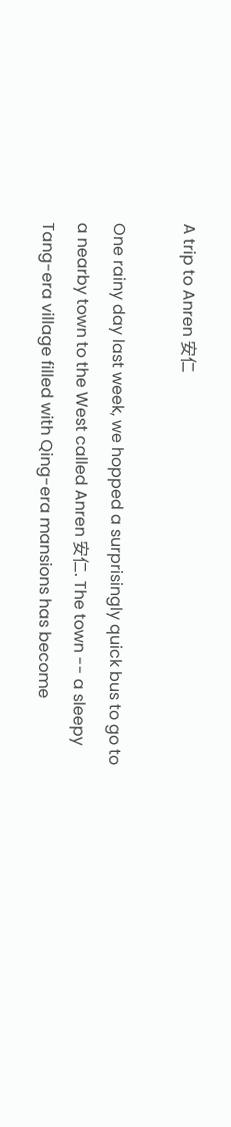A trip to Anren 安仁

One rainy day last week, we hopped a surprisingly quick bus to go to a nearby town to the West called Anren 安仁. The town -- a sleepy Tang-era village filled with Qing-era mansions has become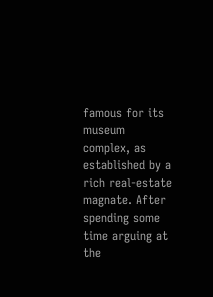famous for its museum complex, as established by a rich real-estate magnate. After spending some time arguing at the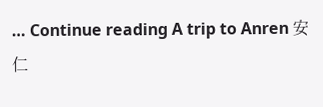… Continue reading A trip to Anren 安仁